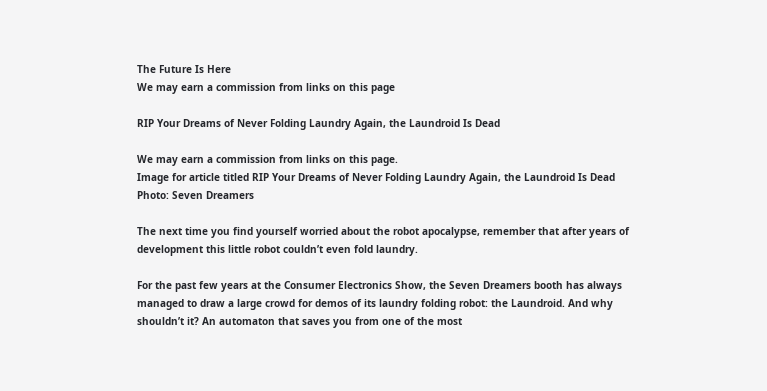The Future Is Here
We may earn a commission from links on this page

RIP Your Dreams of Never Folding Laundry Again, the Laundroid Is Dead

We may earn a commission from links on this page.
Image for article titled RIP Your Dreams of Never Folding Laundry Again, the Laundroid Is Dead
Photo: Seven Dreamers

The next time you find yourself worried about the robot apocalypse, remember that after years of development this little robot couldn’t even fold laundry.

For the past few years at the Consumer Electronics Show, the Seven Dreamers booth has always managed to draw a large crowd for demos of its laundry folding robot: the Laundroid. And why shouldn’t it? An automaton that saves you from one of the most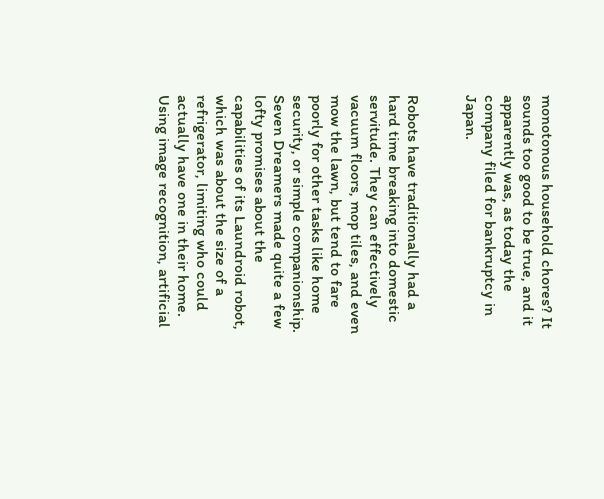monotonous household chores? It sounds too good to be true, and it apparently was, as today the company filed for bankruptcy in Japan.


Robots have traditionally had a hard time breaking into domestic servitude. They can effectively vacuum floors, mop tiles, and even mow the lawn, but tend to fare poorly for other tasks like home security, or simple companionship. Seven Dreamers made quite a few lofty promises about the capabilities of its Laundroid robot, which was about the size of a refrigerator, limiting who could actually have one in their home. Using image recognition, artificial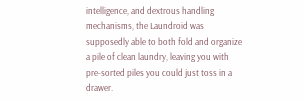intelligence, and dextrous handling mechanisms, the Laundroid was supposedly able to both fold and organize a pile of clean laundry, leaving you with pre-sorted piles you could just toss in a drawer.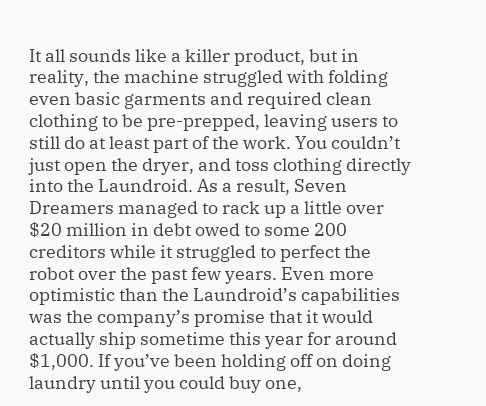It all sounds like a killer product, but in reality, the machine struggled with folding even basic garments and required clean clothing to be pre-prepped, leaving users to still do at least part of the work. You couldn’t just open the dryer, and toss clothing directly into the Laundroid. As a result, Seven Dreamers managed to rack up a little over $20 million in debt owed to some 200 creditors while it struggled to perfect the robot over the past few years. Even more optimistic than the Laundroid’s capabilities was the company’s promise that it would actually ship sometime this year for around $1,000. If you’ve been holding off on doing laundry until you could buy one,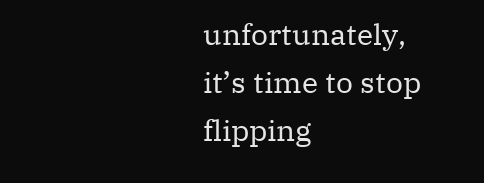unfortunately, it’s time to stop flipping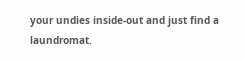your undies inside-out and just find a laundromat.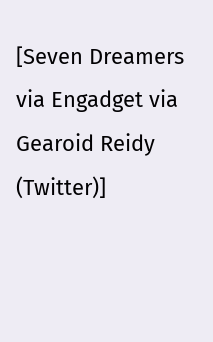[Seven Dreamers via Engadget via Gearoid Reidy (Twitter)]